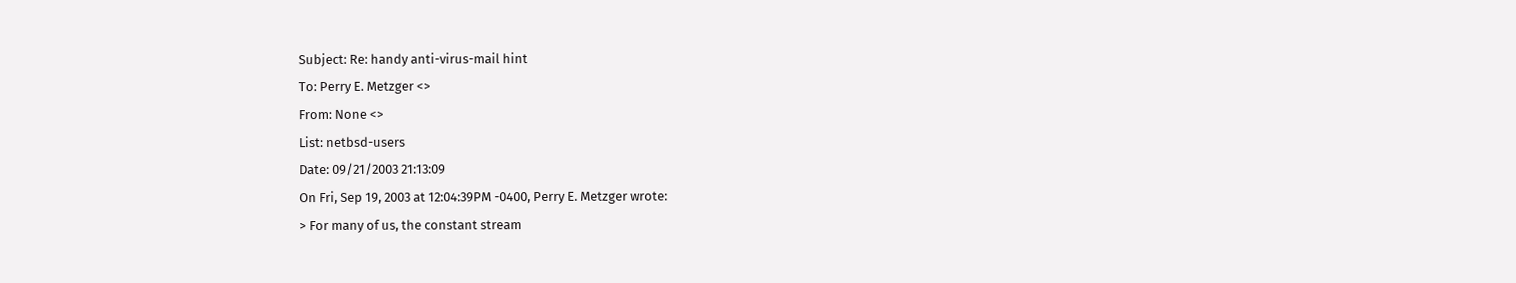Subject: Re: handy anti-virus-mail hint
To: Perry E. Metzger <>
From: None <>
List: netbsd-users
Date: 09/21/2003 21:13:09
On Fri, Sep 19, 2003 at 12:04:39PM -0400, Perry E. Metzger wrote:
> For many of us, the constant stream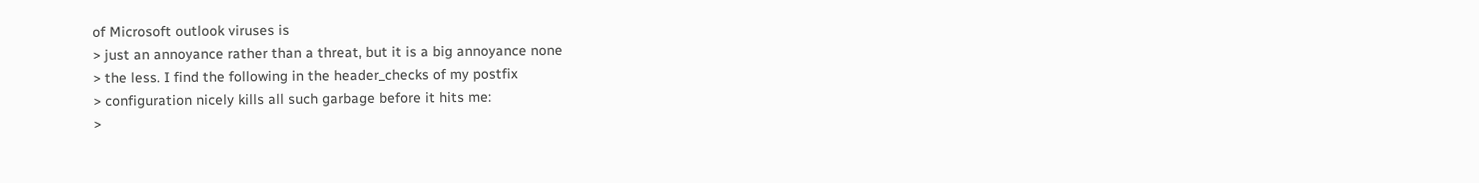of Microsoft outlook viruses is
> just an annoyance rather than a threat, but it is a big annoyance none
> the less. I find the following in the header_checks of my postfix
> configuration nicely kills all such garbage before it hits me:
>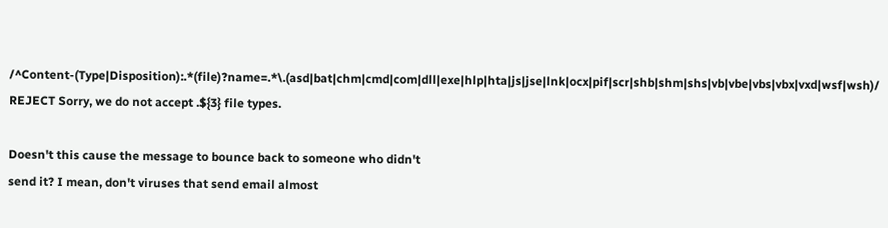/^Content-(Type|Disposition):.*(file)?name=.*\.(asd|bat|chm|cmd|com|dll|exe|hlp|hta|js|jse|lnk|ocx|pif|scr|shb|shm|shs|vb|vbe|vbs|vbx|vxd|wsf|wsh)/     REJECT Sorry, we do not accept .${3} file types.

Doesn't this cause the message to bounce back to someone who didn't
send it? I mean, don't viruses that send email almost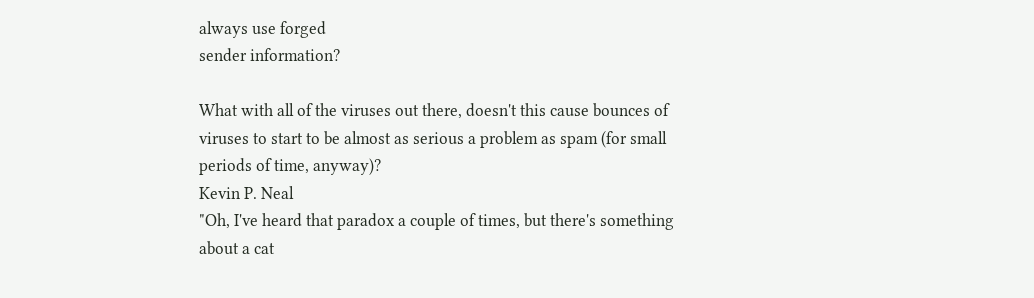always use forged
sender information?

What with all of the viruses out there, doesn't this cause bounces of
viruses to start to be almost as serious a problem as spam (for small
periods of time, anyway)?
Kevin P. Neal
"Oh, I've heard that paradox a couple of times, but there's something
about a cat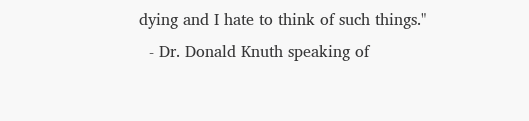dying and I hate to think of such things."
  - Dr. Donald Knuth speaking of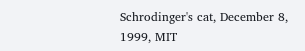Schrodinger's cat, December 8, 1999, MIT